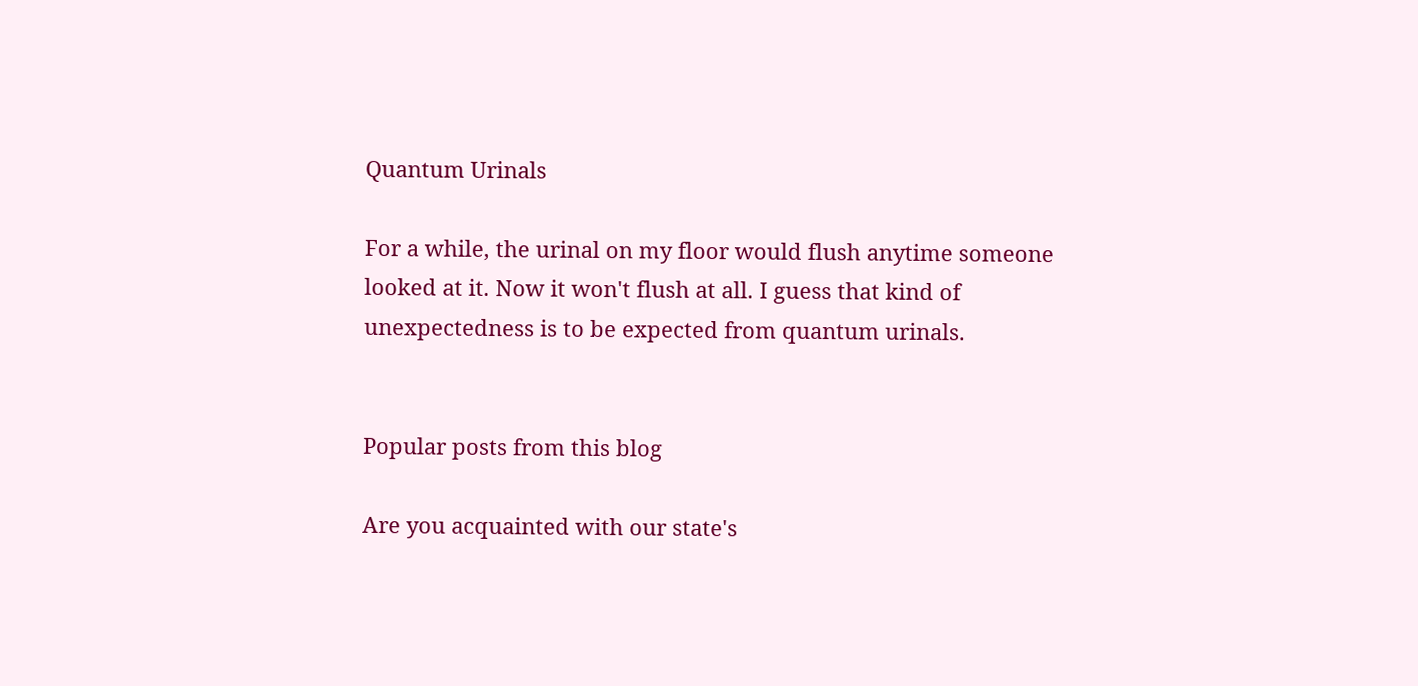Quantum Urinals

For a while, the urinal on my floor would flush anytime someone looked at it. Now it won't flush at all. I guess that kind of unexpectedness is to be expected from quantum urinals.


Popular posts from this blog

Are you acquainted with our state's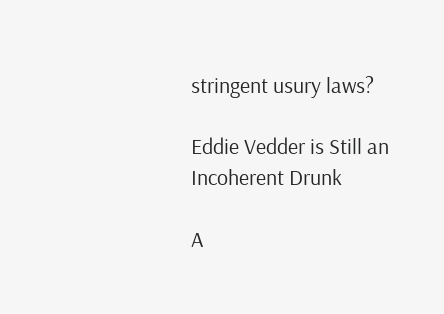stringent usury laws?

Eddie Vedder is Still an Incoherent Drunk

A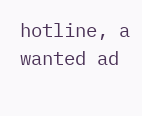hotline, a wanted ad